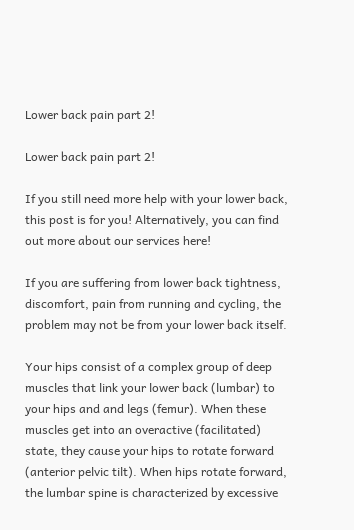Lower back pain part 2!

Lower back pain part 2!

If you still need more help with your lower back, this post is for you! Alternatively, you can find out more about our services here!

If you are suffering from lower back tightness, discomfort, pain from running and cycling, the problem may not be from your lower back itself.

Your hips consist of a complex group of deep muscles that link your lower back (lumbar) to your hips and and legs (femur). When these muscles get into an overactive (facilitated) state, they cause your hips to rotate forward (anterior pelvic tilt). When hips rotate forward, the lumbar spine is characterized by excessive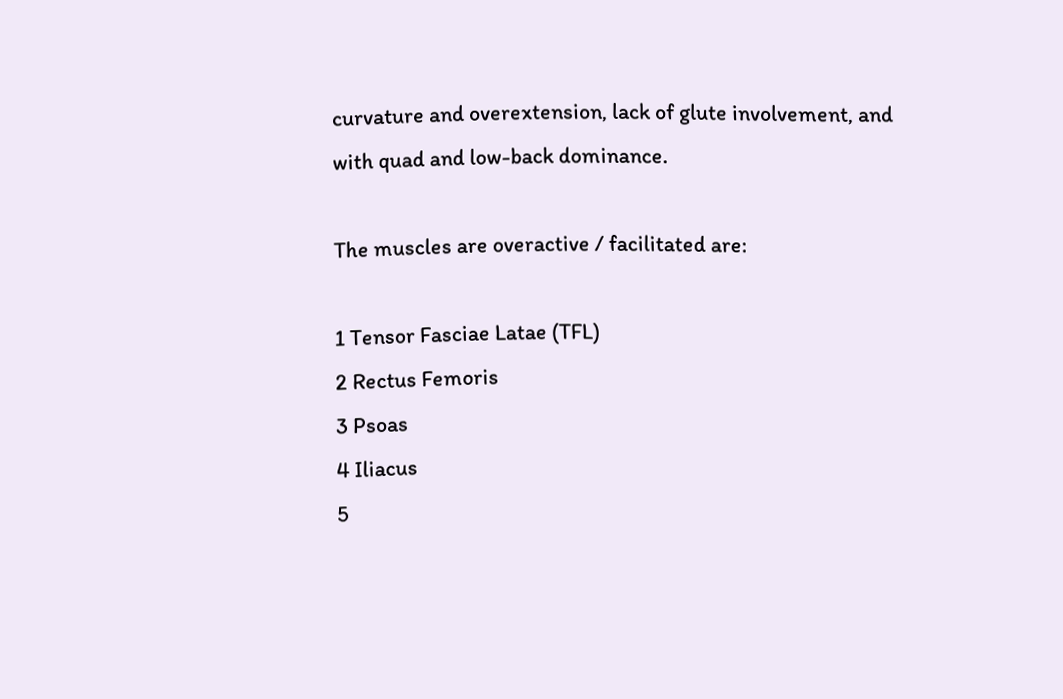curvature and overextension, lack of glute involvement, and with quad and low-back dominance.

The muscles are overactive / facilitated are:

1 Tensor Fasciae Latae (TFL)
2 Rectus Femoris
3 Psoas
4 Iliacus
5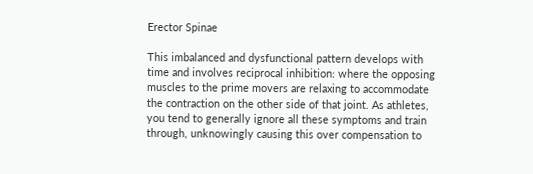Erector Spinae

This imbalanced and dysfunctional pattern develops with time and involves reciprocal inhibition: where the opposing muscles to the prime movers are relaxing to accommodate the contraction on the other side of that joint. As athletes, you tend to generally ignore all these symptoms and train through, unknowingly causing this over compensation to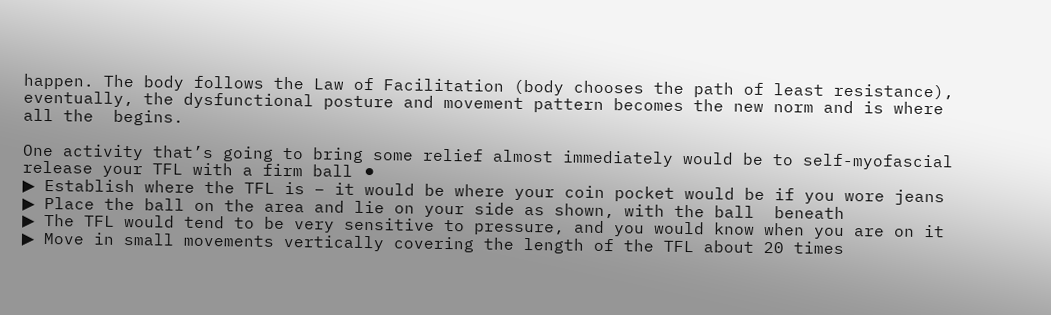happen. The body follows the Law of Facilitation (body chooses the path of least resistance), eventually, the dysfunctional posture and movement pattern becomes the new norm and is where all the  begins.

One activity that’s going to bring some relief almost immediately would be to self-myofascial release your TFL with a firm ball ⚫
▶ Establish where the TFL is – it would be where your coin pocket would be if you wore jeans
▶ Place the ball on the area and lie on your side as shown, with the ball  beneath
▶ The TFL would tend to be very sensitive to pressure, and you would know when you are on it
▶ Move in small movements vertically covering the length of the TFL about 20 times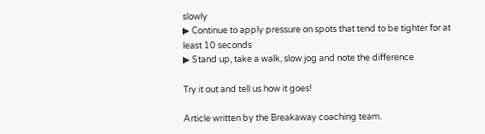slowly
▶ Continue to apply pressure on spots that tend to be tighter for at least 10 seconds
▶ Stand up, take a walk, slow jog and note the difference

Try it out and tell us how it goes!

Article written by the Breakaway coaching team.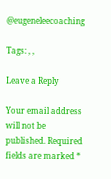@eugeneleecoaching

Tags: , ,

Leave a Reply

Your email address will not be published. Required fields are marked *